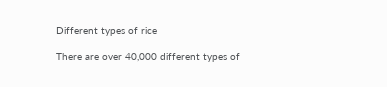Different types of rice

There are over 40,000 different types of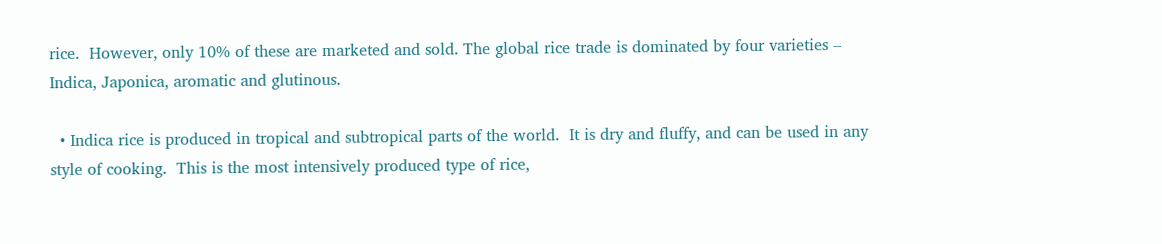rice.  However, only 10% of these are marketed and sold. The global rice trade is dominated by four varieties – Indica, Japonica, aromatic and glutinous.

  • Indica rice is produced in tropical and subtropical parts of the world.  It is dry and fluffy, and can be used in any style of cooking.  This is the most intensively produced type of rice,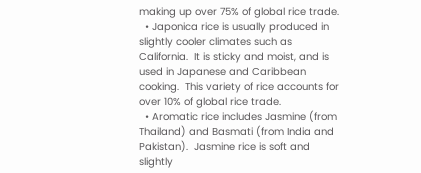making up over 75% of global rice trade.
  • Japonica rice is usually produced in slightly cooler climates such as California.  It is sticky and moist, and is used in Japanese and Caribbean cooking.  This variety of rice accounts for over 10% of global rice trade.
  • Aromatic rice includes Jasmine (from Thailand) and Basmati (from India and Pakistan).  Jasmine rice is soft and slightly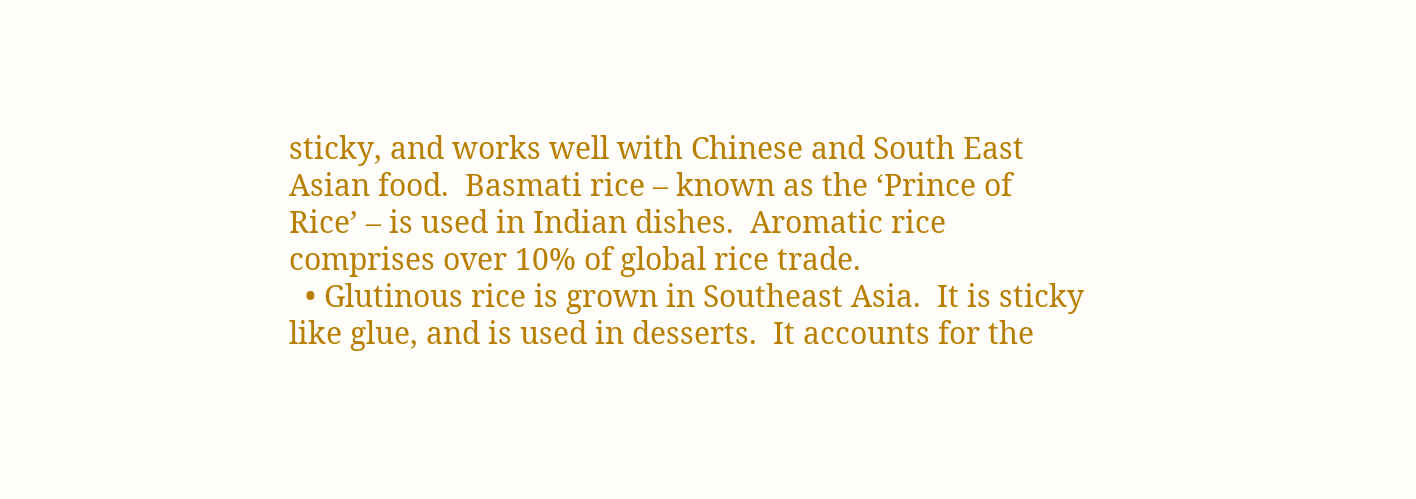sticky, and works well with Chinese and South East Asian food.  Basmati rice – known as the ‘Prince of Rice’ – is used in Indian dishes.  Aromatic rice comprises over 10% of global rice trade.
  • Glutinous rice is grown in Southeast Asia.  It is sticky like glue, and is used in desserts.  It accounts for the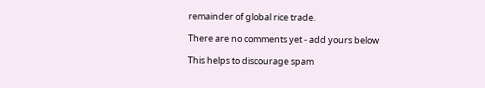remainder of global rice trade.

There are no comments yet - add yours below

This helps to discourage spam